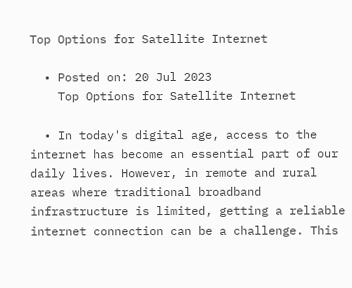Top Options for Satellite Internet

  • Posted on: 20 Jul 2023
    Top Options for Satellite Internet

  • In today's digital age, access to the internet has become an essential part of our daily lives. However, in remote and rural areas where traditional broadband infrastructure is limited, getting a reliable internet connection can be a challenge. This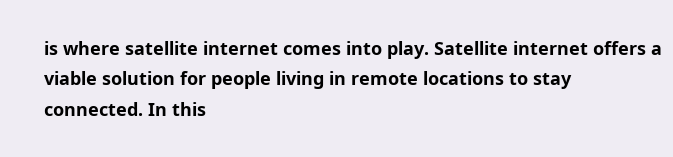is where satellite internet comes into play. Satellite internet offers a viable solution for people living in remote locations to stay connected. In this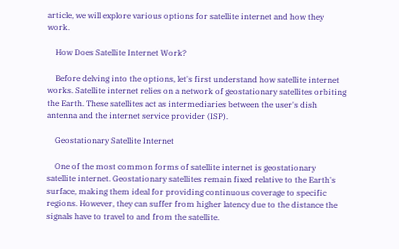article, we will explore various options for satellite internet and how they work.

    How Does Satellite Internet Work?

    Before delving into the options, let's first understand how satellite internet works. Satellite internet relies on a network of geostationary satellites orbiting the Earth. These satellites act as intermediaries between the user's dish antenna and the internet service provider (ISP).

    Geostationary Satellite Internet

    One of the most common forms of satellite internet is geostationary satellite internet. Geostationary satellites remain fixed relative to the Earth's surface, making them ideal for providing continuous coverage to specific regions. However, they can suffer from higher latency due to the distance the signals have to travel to and from the satellite.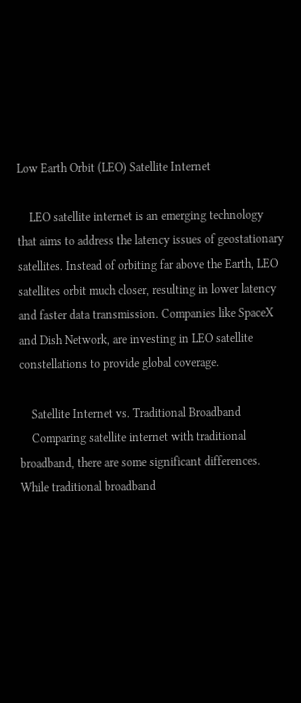Low Earth Orbit (LEO) Satellite Internet

    LEO satellite internet is an emerging technology that aims to address the latency issues of geostationary satellites. Instead of orbiting far above the Earth, LEO satellites orbit much closer, resulting in lower latency and faster data transmission. Companies like SpaceX and Dish Network, are investing in LEO satellite constellations to provide global coverage.

    Satellite Internet vs. Traditional Broadband
    Comparing satellite internet with traditional broadband, there are some significant differences. While traditional broadband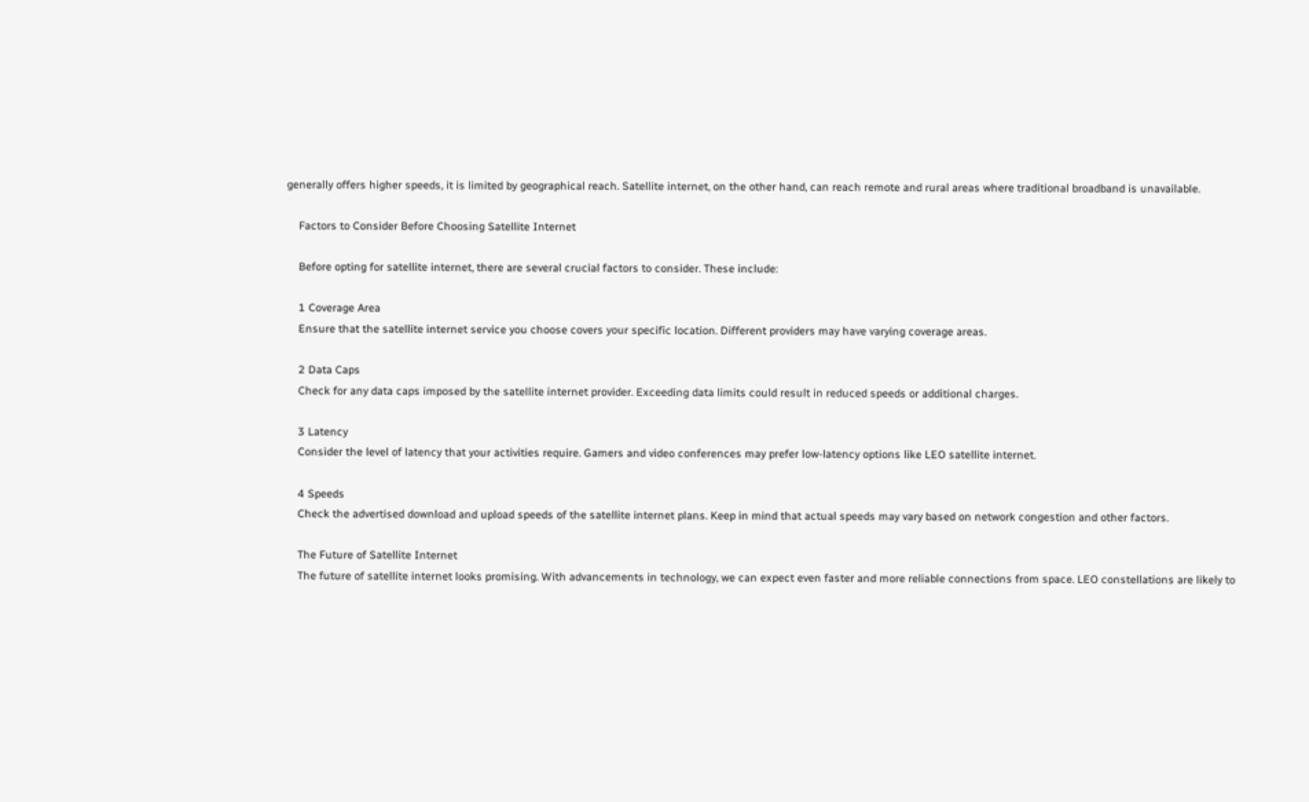generally offers higher speeds, it is limited by geographical reach. Satellite internet, on the other hand, can reach remote and rural areas where traditional broadband is unavailable.

    Factors to Consider Before Choosing Satellite Internet

    Before opting for satellite internet, there are several crucial factors to consider. These include:

    1 Coverage Area
    Ensure that the satellite internet service you choose covers your specific location. Different providers may have varying coverage areas.

    2 Data Caps
    Check for any data caps imposed by the satellite internet provider. Exceeding data limits could result in reduced speeds or additional charges.

    3 Latency
    Consider the level of latency that your activities require. Gamers and video conferences may prefer low-latency options like LEO satellite internet.

    4 Speeds
    Check the advertised download and upload speeds of the satellite internet plans. Keep in mind that actual speeds may vary based on network congestion and other factors.

    The Future of Satellite Internet
    The future of satellite internet looks promising. With advancements in technology, we can expect even faster and more reliable connections from space. LEO constellations are likely to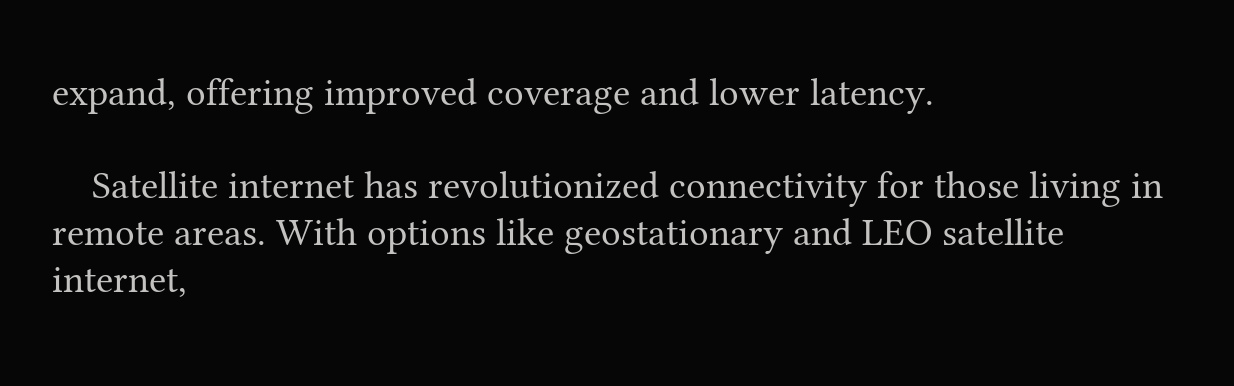expand, offering improved coverage and lower latency.

    Satellite internet has revolutionized connectivity for those living in remote areas. With options like geostationary and LEO satellite internet,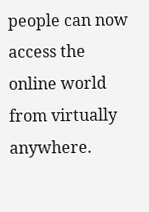people can now access the online world from virtually anywhere.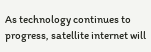As technology continues to progress, satellite internet will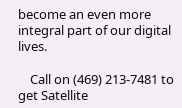become an even more integral part of our digital lives.

    Call on (469) 213-7481 to get Satellite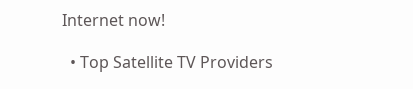Internet now!

  • Top Satellite TV Providers